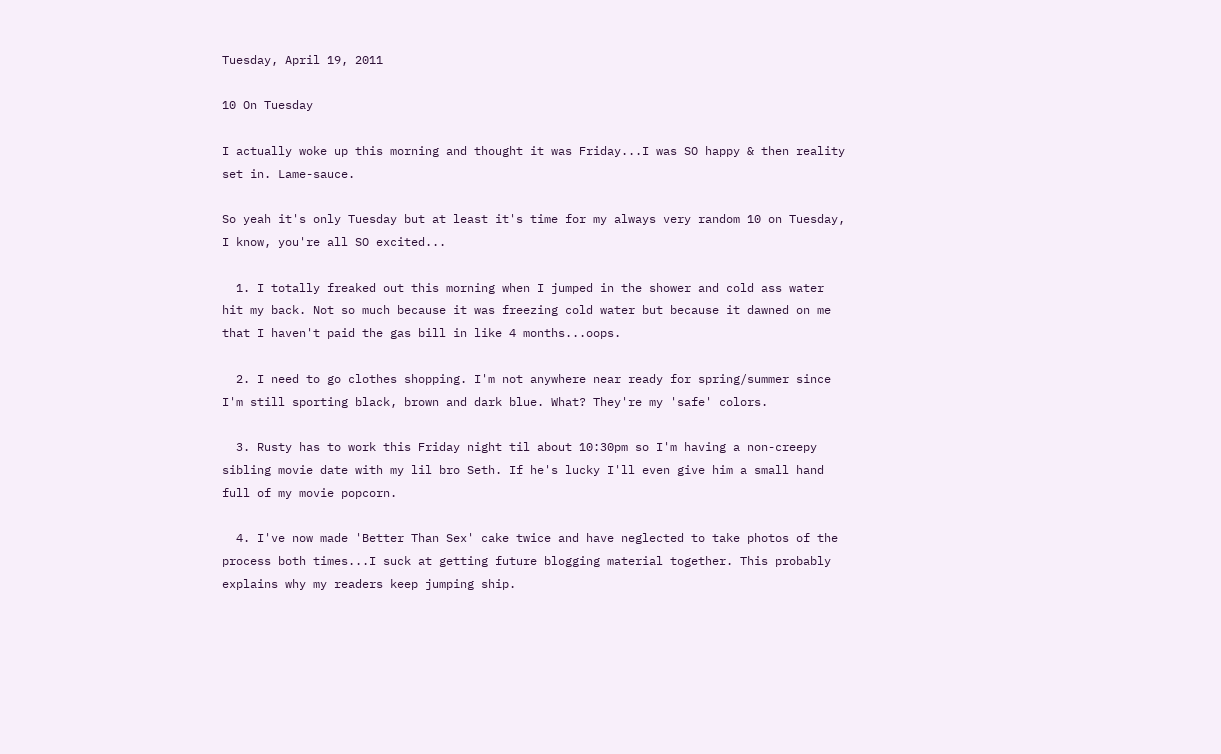Tuesday, April 19, 2011

10 On Tuesday

I actually woke up this morning and thought it was Friday...I was SO happy & then reality set in. Lame-sauce.

So yeah it's only Tuesday but at least it's time for my always very random 10 on Tuesday, I know, you're all SO excited...

  1. I totally freaked out this morning when I jumped in the shower and cold ass water hit my back. Not so much because it was freezing cold water but because it dawned on me that I haven't paid the gas bill in like 4 months...oops.

  2. I need to go clothes shopping. I'm not anywhere near ready for spring/summer since I'm still sporting black, brown and dark blue. What? They're my 'safe' colors.

  3. Rusty has to work this Friday night til about 10:30pm so I'm having a non-creepy sibling movie date with my lil bro Seth. If he's lucky I'll even give him a small hand full of my movie popcorn.

  4. I've now made 'Better Than Sex' cake twice and have neglected to take photos of the process both times...I suck at getting future blogging material together. This probably explains why my readers keep jumping ship.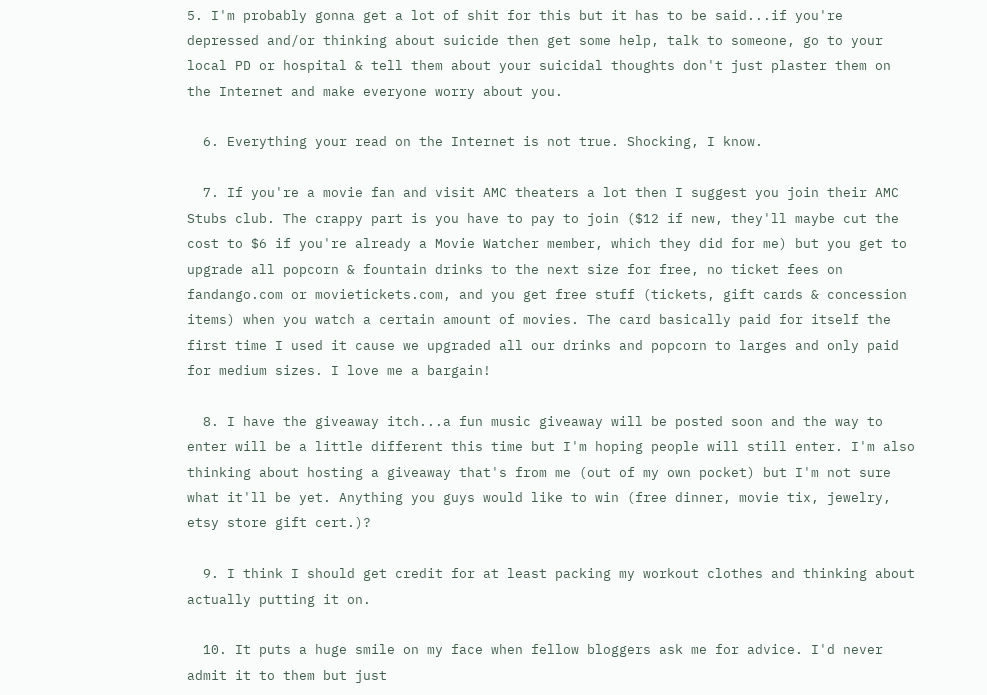5. I'm probably gonna get a lot of shit for this but it has to be said...if you're depressed and/or thinking about suicide then get some help, talk to someone, go to your local PD or hospital & tell them about your suicidal thoughts don't just plaster them on the Internet and make everyone worry about you.

  6. Everything your read on the Internet is not true. Shocking, I know.

  7. If you're a movie fan and visit AMC theaters a lot then I suggest you join their AMC Stubs club. The crappy part is you have to pay to join ($12 if new, they'll maybe cut the cost to $6 if you're already a Movie Watcher member, which they did for me) but you get to upgrade all popcorn & fountain drinks to the next size for free, no ticket fees on fandango.com or movietickets.com, and you get free stuff (tickets, gift cards & concession items) when you watch a certain amount of movies. The card basically paid for itself the first time I used it cause we upgraded all our drinks and popcorn to larges and only paid for medium sizes. I love me a bargain!

  8. I have the giveaway itch...a fun music giveaway will be posted soon and the way to enter will be a little different this time but I'm hoping people will still enter. I'm also thinking about hosting a giveaway that's from me (out of my own pocket) but I'm not sure what it'll be yet. Anything you guys would like to win (free dinner, movie tix, jewelry, etsy store gift cert.)?

  9. I think I should get credit for at least packing my workout clothes and thinking about actually putting it on.

  10. It puts a huge smile on my face when fellow bloggers ask me for advice. I'd never admit it to them but just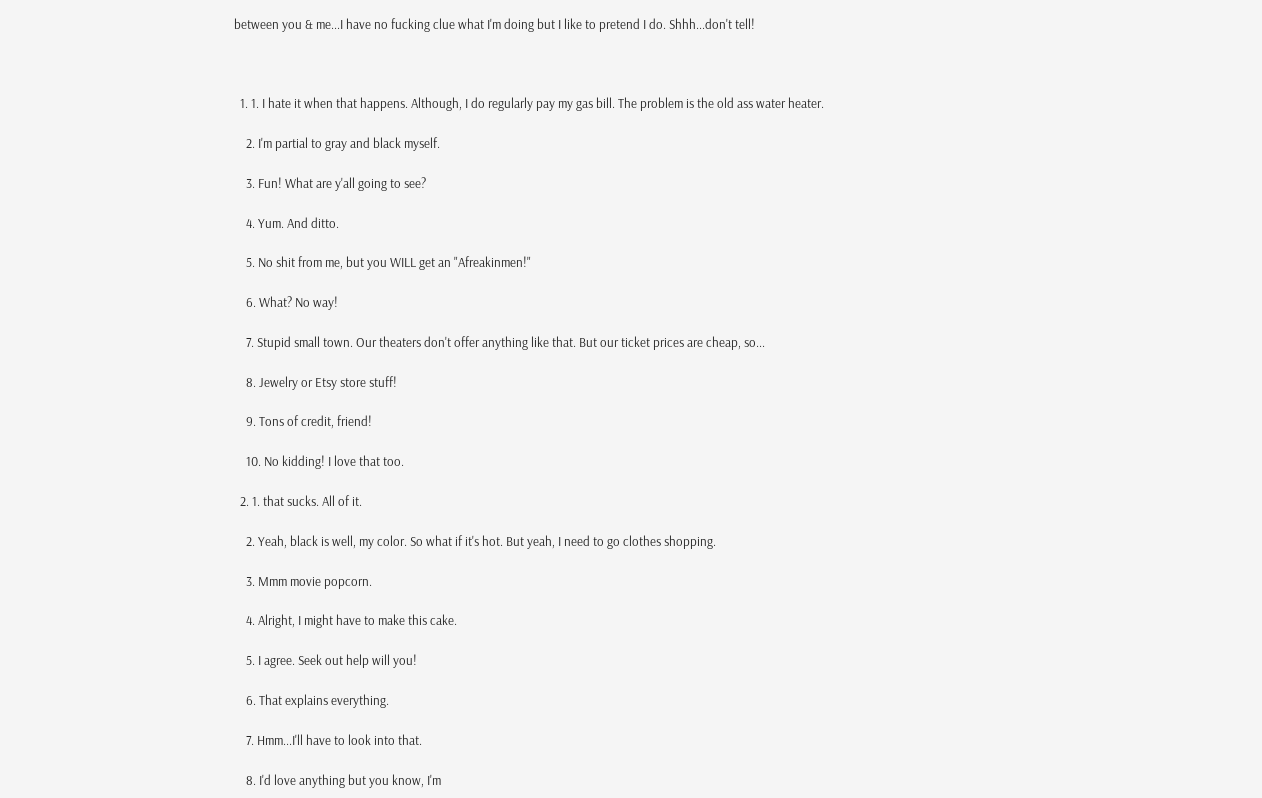between you & me...I have no fucking clue what I'm doing but I like to pretend I do. Shhh...don't tell!



  1. 1. I hate it when that happens. Although, I do regularly pay my gas bill. The problem is the old ass water heater.

    2. I'm partial to gray and black myself.

    3. Fun! What are y'all going to see?

    4. Yum. And ditto.

    5. No shit from me, but you WILL get an "Afreakinmen!"

    6. What? No way!

    7. Stupid small town. Our theaters don't offer anything like that. But our ticket prices are cheap, so...

    8. Jewelry or Etsy store stuff!

    9. Tons of credit, friend!

    10. No kidding! I love that too.

  2. 1. that sucks. All of it.

    2. Yeah, black is well, my color. So what if it's hot. But yeah, I need to go clothes shopping.

    3. Mmm movie popcorn.

    4. Alright, I might have to make this cake.

    5. I agree. Seek out help will you!

    6. That explains everything.

    7. Hmm...I'll have to look into that.

    8. I'd love anything but you know, I'm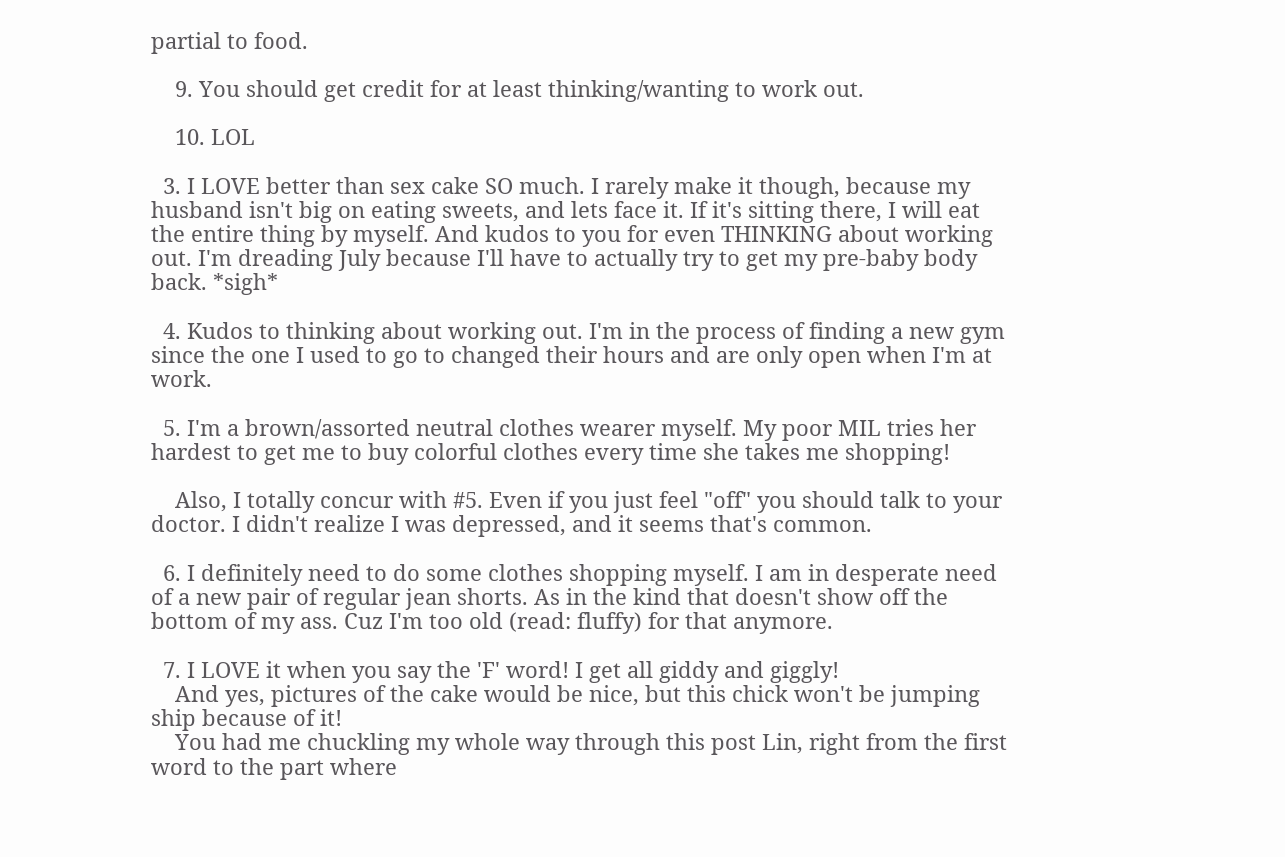partial to food.

    9. You should get credit for at least thinking/wanting to work out.

    10. LOL

  3. I LOVE better than sex cake SO much. I rarely make it though, because my husband isn't big on eating sweets, and lets face it. If it's sitting there, I will eat the entire thing by myself. And kudos to you for even THINKING about working out. I'm dreading July because I'll have to actually try to get my pre-baby body back. *sigh*

  4. Kudos to thinking about working out. I'm in the process of finding a new gym since the one I used to go to changed their hours and are only open when I'm at work.

  5. I'm a brown/assorted neutral clothes wearer myself. My poor MIL tries her hardest to get me to buy colorful clothes every time she takes me shopping!

    Also, I totally concur with #5. Even if you just feel "off" you should talk to your doctor. I didn't realize I was depressed, and it seems that's common.

  6. I definitely need to do some clothes shopping myself. I am in desperate need of a new pair of regular jean shorts. As in the kind that doesn't show off the bottom of my ass. Cuz I'm too old (read: fluffy) for that anymore.

  7. I LOVE it when you say the 'F' word! I get all giddy and giggly!
    And yes, pictures of the cake would be nice, but this chick won't be jumping ship because of it!
    You had me chuckling my whole way through this post Lin, right from the first word to the part where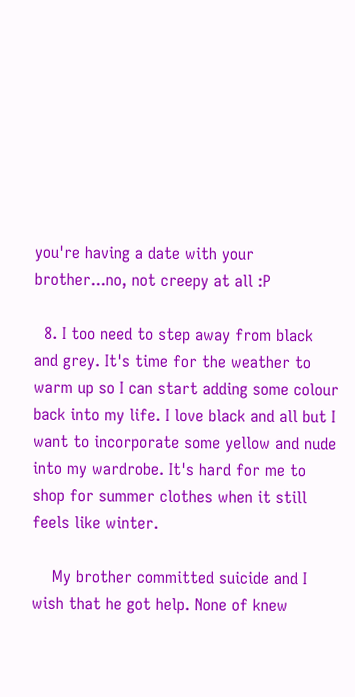you're having a date with your brother...no, not creepy at all :P

  8. I too need to step away from black and grey. It's time for the weather to warm up so I can start adding some colour back into my life. I love black and all but I want to incorporate some yellow and nude into my wardrobe. It's hard for me to shop for summer clothes when it still feels like winter.

    My brother committed suicide and I wish that he got help. None of knew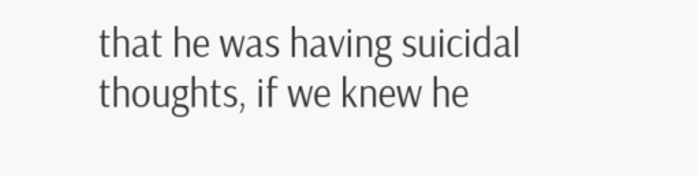that he was having suicidal thoughts, if we knew he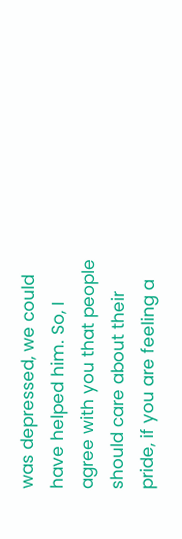was depressed, we could have helped him. So, I agree with you that people should care about their pride, if you are feeling a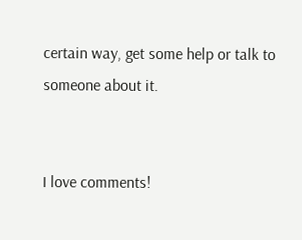certain way, get some help or talk to someone about it.


I love comments!